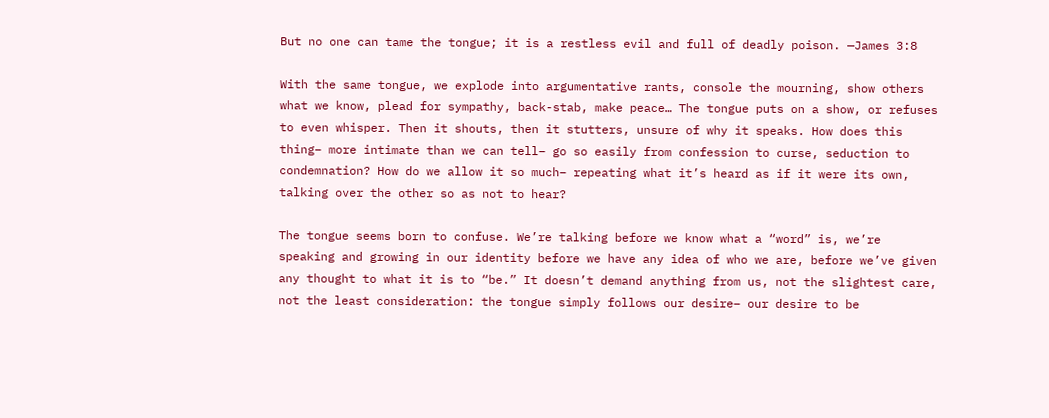But no one can tame the tongue; it is a restless evil and full of deadly poison. —James 3:8

With the same tongue, we explode into argumentative rants, console the mourning, show others what we know, plead for sympathy, back-stab, make peace… The tongue puts on a show, or refuses to even whisper. Then it shouts, then it stutters, unsure of why it speaks. How does this thing– more intimate than we can tell– go so easily from confession to curse, seduction to condemnation? How do we allow it so much– repeating what it’s heard as if it were its own, talking over the other so as not to hear?

The tongue seems born to confuse. We’re talking before we know what a “word” is, we’re speaking and growing in our identity before we have any idea of who we are, before we’ve given any thought to what it is to “be.” It doesn’t demand anything from us, not the slightest care, not the least consideration: the tongue simply follows our desire– our desire to be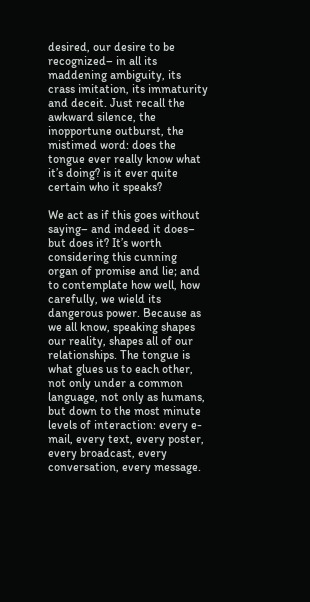desired, our desire to be recognized– in all its maddening ambiguity, its crass imitation, its immaturity and deceit. Just recall the awkward silence, the inopportune outburst, the mistimed word: does the tongue ever really know what it’s doing? is it ever quite certain who it speaks?

We act as if this goes without saying– and indeed it does– but does it? It’s worth considering this cunning organ of promise and lie; and to contemplate how well, how carefully, we wield its dangerous power. Because as we all know, speaking shapes our reality, shapes all of our relationships. The tongue is what glues us to each other, not only under a common language, not only as humans, but down to the most minute levels of interaction: every e-mail, every text, every poster, every broadcast, every conversation, every message.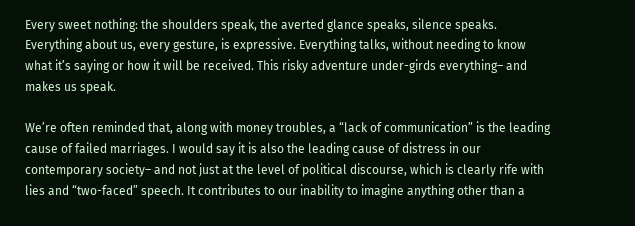Every sweet nothing: the shoulders speak, the averted glance speaks, silence speaks. Everything about us, every gesture, is expressive. Everything talks, without needing to know what it’s saying or how it will be received. This risky adventure under-girds everything– and makes us speak.

We’re often reminded that, along with money troubles, a “lack of communication” is the leading cause of failed marriages. I would say it is also the leading cause of distress in our contemporary society– and not just at the level of political discourse, which is clearly rife with lies and “two-faced” speech. It contributes to our inability to imagine anything other than a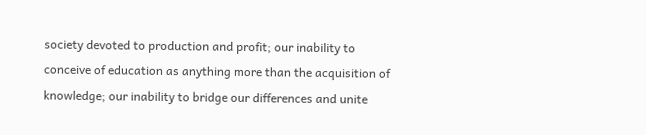society devoted to production and profit; our inability to conceive of education as anything more than the acquisition of knowledge; our inability to bridge our differences and unite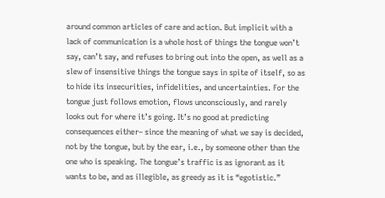around common articles of care and action. But implicit with a lack of communication is a whole host of things the tongue won’t say, can’t say, and refuses to bring out into the open, as well as a slew of insensitive things the tongue says in spite of itself, so as to hide its insecurities, infidelities, and uncertainties. For the tongue just follows emotion, flows unconsciously, and rarely looks out for where it’s going. It’s no good at predicting consequences either– since the meaning of what we say is decided, not by the tongue, but by the ear, i.e., by someone other than the one who is speaking. The tongue’s traffic is as ignorant as it wants to be, and as illegible, as greedy as it is “egotistic.”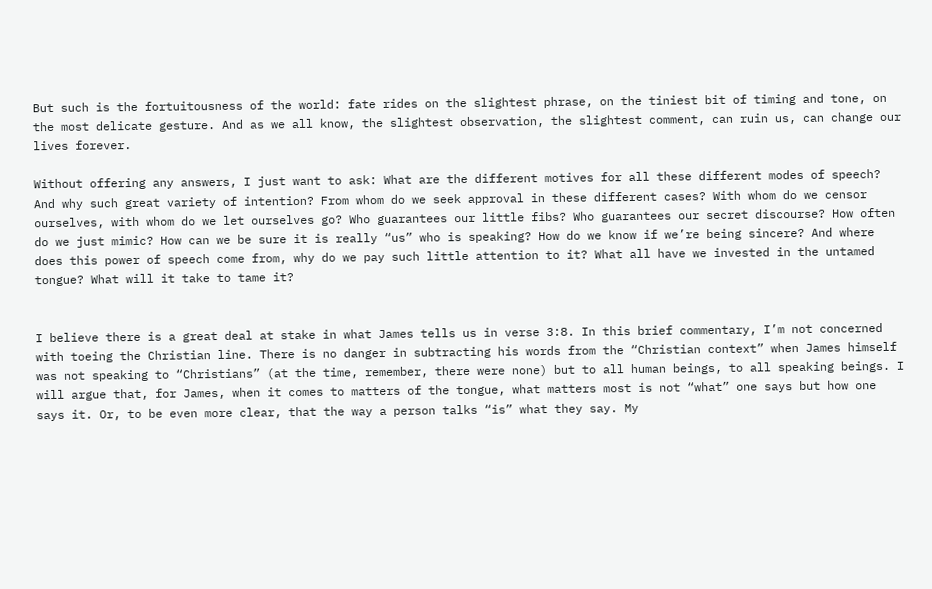But such is the fortuitousness of the world: fate rides on the slightest phrase, on the tiniest bit of timing and tone, on the most delicate gesture. And as we all know, the slightest observation, the slightest comment, can ruin us, can change our lives forever.

Without offering any answers, I just want to ask: What are the different motives for all these different modes of speech? And why such great variety of intention? From whom do we seek approval in these different cases? With whom do we censor ourselves, with whom do we let ourselves go? Who guarantees our little fibs? Who guarantees our secret discourse? How often do we just mimic? How can we be sure it is really “us” who is speaking? How do we know if we’re being sincere? And where does this power of speech come from, why do we pay such little attention to it? What all have we invested in the untamed tongue? What will it take to tame it?


I believe there is a great deal at stake in what James tells us in verse 3:8. In this brief commentary, I’m not concerned with toeing the Christian line. There is no danger in subtracting his words from the “Christian context” when James himself was not speaking to “Christians” (at the time, remember, there were none) but to all human beings, to all speaking beings. I will argue that, for James, when it comes to matters of the tongue, what matters most is not “what” one says but how one says it. Or, to be even more clear, that the way a person talks “is” what they say. My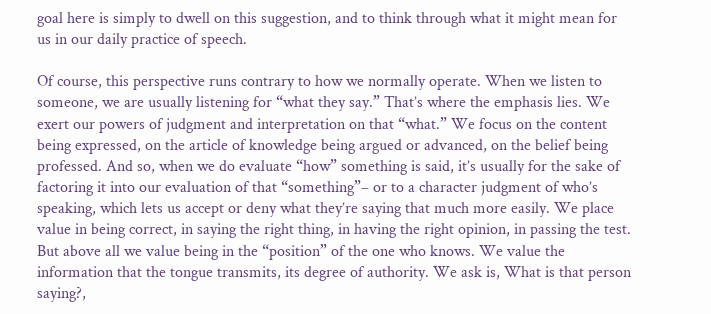goal here is simply to dwell on this suggestion, and to think through what it might mean for us in our daily practice of speech.

Of course, this perspective runs contrary to how we normally operate. When we listen to someone, we are usually listening for “what they say.” That’s where the emphasis lies. We exert our powers of judgment and interpretation on that “what.” We focus on the content being expressed, on the article of knowledge being argued or advanced, on the belief being professed. And so, when we do evaluate “how” something is said, it’s usually for the sake of factoring it into our evaluation of that “something”– or to a character judgment of who’s speaking, which lets us accept or deny what they’re saying that much more easily. We place value in being correct, in saying the right thing, in having the right opinion, in passing the test. But above all we value being in the “position” of the one who knows. We value the information that the tongue transmits, its degree of authority. We ask is, What is that person saying?,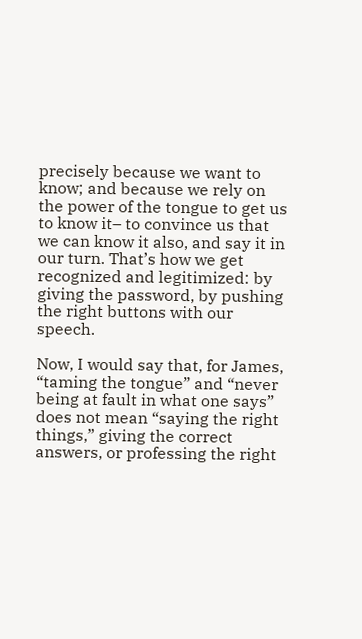precisely because we want to know; and because we rely on the power of the tongue to get us to know it– to convince us that we can know it also, and say it in our turn. That’s how we get recognized and legitimized: by giving the password, by pushing the right buttons with our speech.

Now, I would say that, for James, “taming the tongue” and “never being at fault in what one says” does not mean “saying the right things,” giving the correct answers, or professing the right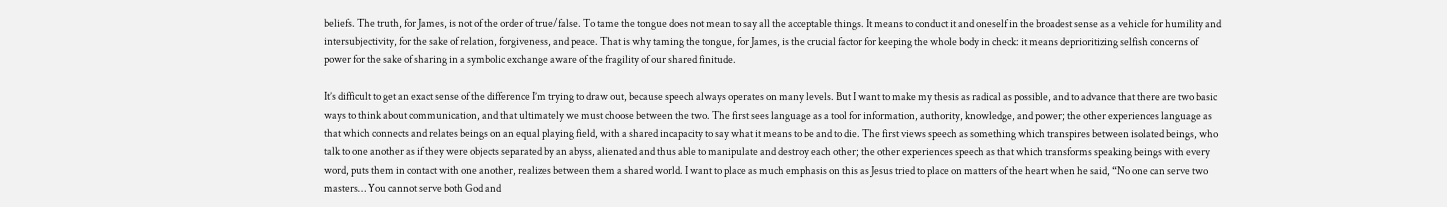beliefs. The truth, for James, is not of the order of true/false. To tame the tongue does not mean to say all the acceptable things. It means to conduct it and oneself in the broadest sense as a vehicle for humility and intersubjectivity, for the sake of relation, forgiveness, and peace. That is why taming the tongue, for James, is the crucial factor for keeping the whole body in check: it means deprioritizing selfish concerns of power for the sake of sharing in a symbolic exchange aware of the fragility of our shared finitude.

It’s difficult to get an exact sense of the difference I’m trying to draw out, because speech always operates on many levels. But I want to make my thesis as radical as possible, and to advance that there are two basic ways to think about communication, and that ultimately we must choose between the two. The first sees language as a tool for information, authority, knowledge, and power; the other experiences language as that which connects and relates beings on an equal playing field, with a shared incapacity to say what it means to be and to die. The first views speech as something which transpires between isolated beings, who talk to one another as if they were objects separated by an abyss, alienated and thus able to manipulate and destroy each other; the other experiences speech as that which transforms speaking beings with every word, puts them in contact with one another, realizes between them a shared world. I want to place as much emphasis on this as Jesus tried to place on matters of the heart when he said, “No one can serve two masters… You cannot serve both God and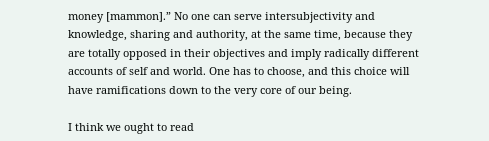money [mammon].” No one can serve intersubjectivity and knowledge, sharing and authority, at the same time, because they are totally opposed in their objectives and imply radically different accounts of self and world. One has to choose, and this choice will have ramifications down to the very core of our being.

I think we ought to read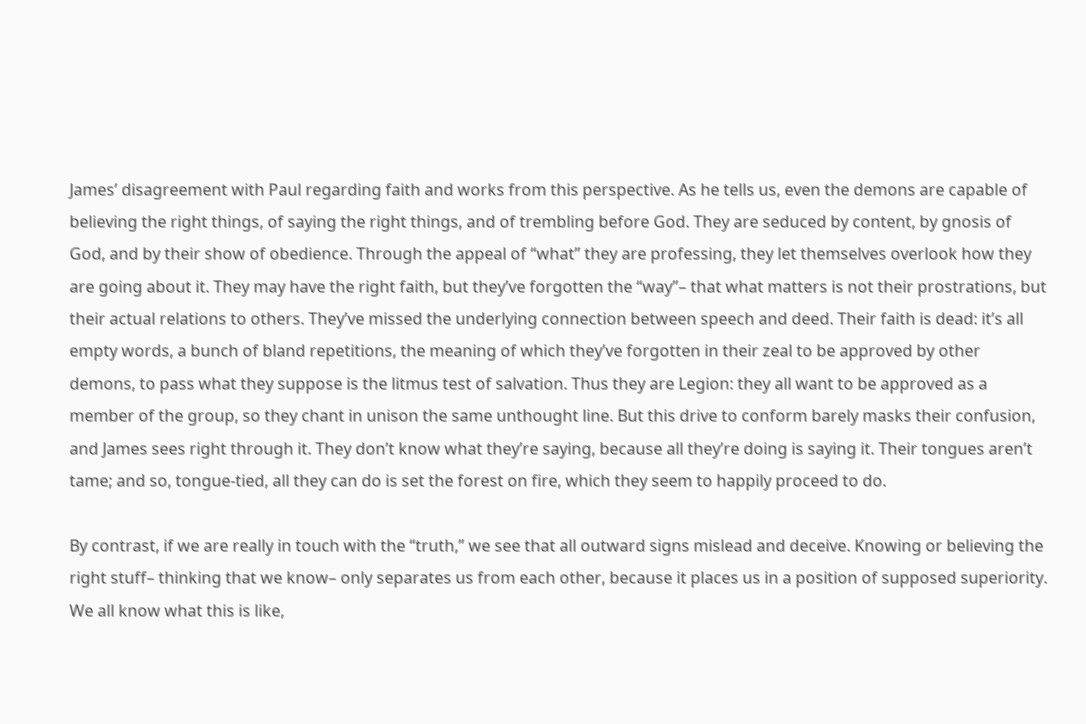James’ disagreement with Paul regarding faith and works from this perspective. As he tells us, even the demons are capable of believing the right things, of saying the right things, and of trembling before God. They are seduced by content, by gnosis of God, and by their show of obedience. Through the appeal of “what” they are professing, they let themselves overlook how they are going about it. They may have the right faith, but they’ve forgotten the “way”– that what matters is not their prostrations, but their actual relations to others. They’ve missed the underlying connection between speech and deed. Their faith is dead: it’s all empty words, a bunch of bland repetitions, the meaning of which they’ve forgotten in their zeal to be approved by other demons, to pass what they suppose is the litmus test of salvation. Thus they are Legion: they all want to be approved as a member of the group, so they chant in unison the same unthought line. But this drive to conform barely masks their confusion, and James sees right through it. They don’t know what they’re saying, because all they’re doing is saying it. Their tongues aren’t tame; and so, tongue-tied, all they can do is set the forest on fire, which they seem to happily proceed to do.

By contrast, if we are really in touch with the “truth,” we see that all outward signs mislead and deceive. Knowing or believing the right stuff– thinking that we know– only separates us from each other, because it places us in a position of supposed superiority. We all know what this is like,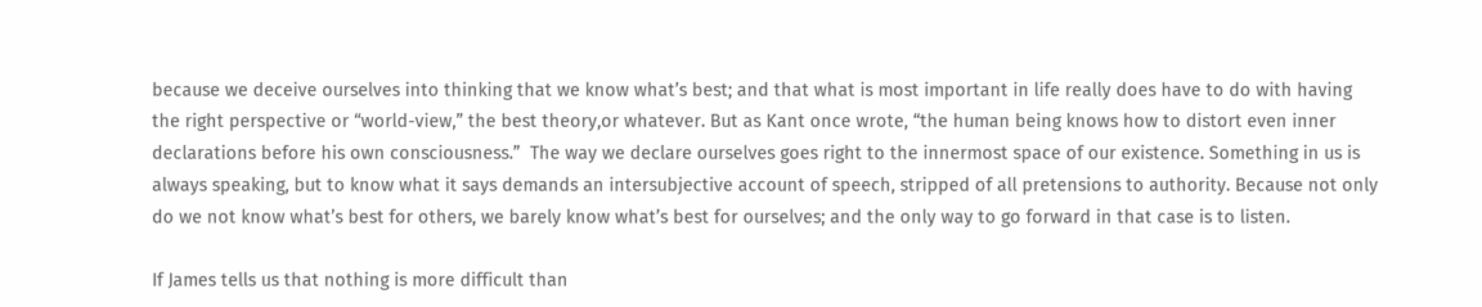because we deceive ourselves into thinking that we know what’s best; and that what is most important in life really does have to do with having the right perspective or “world-view,” the best theory,or whatever. But as Kant once wrote, “the human being knows how to distort even inner declarations before his own consciousness.”  The way we declare ourselves goes right to the innermost space of our existence. Something in us is always speaking, but to know what it says demands an intersubjective account of speech, stripped of all pretensions to authority. Because not only do we not know what’s best for others, we barely know what’s best for ourselves; and the only way to go forward in that case is to listen.

If James tells us that nothing is more difficult than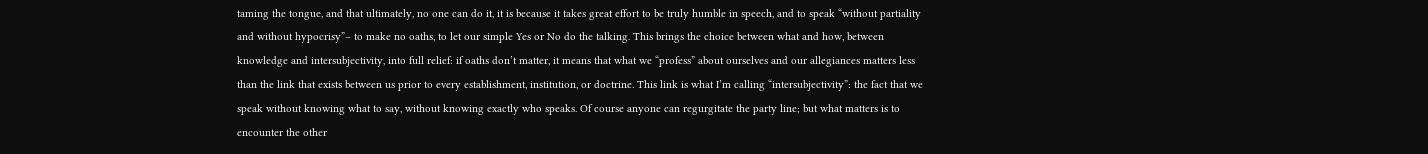taming the tongue, and that ultimately, no one can do it, it is because it takes great effort to be truly humble in speech, and to speak “without partiality and without hypocrisy”– to make no oaths, to let our simple Yes or No do the talking. This brings the choice between what and how, between knowledge and intersubjectivity, into full relief: if oaths don’t matter, it means that what we “profess” about ourselves and our allegiances matters less than the link that exists between us prior to every establishment, institution, or doctrine. This link is what I’m calling “intersubjectivity”: the fact that we speak without knowing what to say, without knowing exactly who speaks. Of course anyone can regurgitate the party line; but what matters is to encounter the other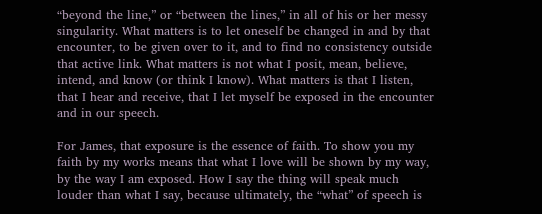“beyond the line,” or “between the lines,” in all of his or her messy singularity. What matters is to let oneself be changed in and by that encounter, to be given over to it, and to find no consistency outside that active link. What matters is not what I posit, mean, believe, intend, and know (or think I know). What matters is that I listen, that I hear and receive, that I let myself be exposed in the encounter and in our speech.

For James, that exposure is the essence of faith. To show you my faith by my works means that what I love will be shown by my way, by the way I am exposed. How I say the thing will speak much louder than what I say, because ultimately, the “what” of speech is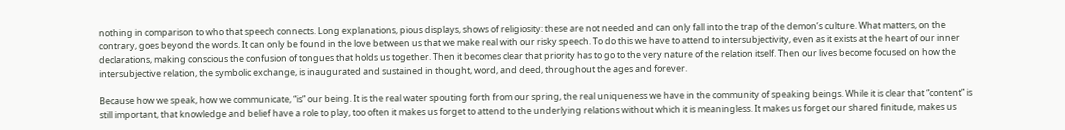nothing in comparison to who that speech connects. Long explanations, pious displays, shows of religiosity: these are not needed and can only fall into the trap of the demon’s culture. What matters, on the contrary, goes beyond the words. It can only be found in the love between us that we make real with our risky speech. To do this we have to attend to intersubjectivity, even as it exists at the heart of our inner declarations, making conscious the confusion of tongues that holds us together. Then it becomes clear that priority has to go to the very nature of the relation itself. Then our lives become focused on how the intersubjective relation, the symbolic exchange, is inaugurated and sustained in thought, word, and deed, throughout the ages and forever.

Because how we speak, how we communicate, “is” our being. It is the real water spouting forth from our spring, the real uniqueness we have in the community of speaking beings. While it is clear that “content” is still important, that knowledge and belief have a role to play, too often it makes us forget to attend to the underlying relations without which it is meaningless. It makes us forget our shared finitude, makes us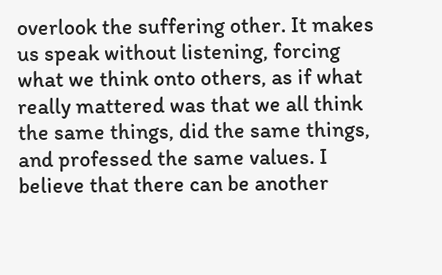overlook the suffering other. It makes us speak without listening, forcing what we think onto others, as if what really mattered was that we all think the same things, did the same things, and professed the same values. I believe that there can be another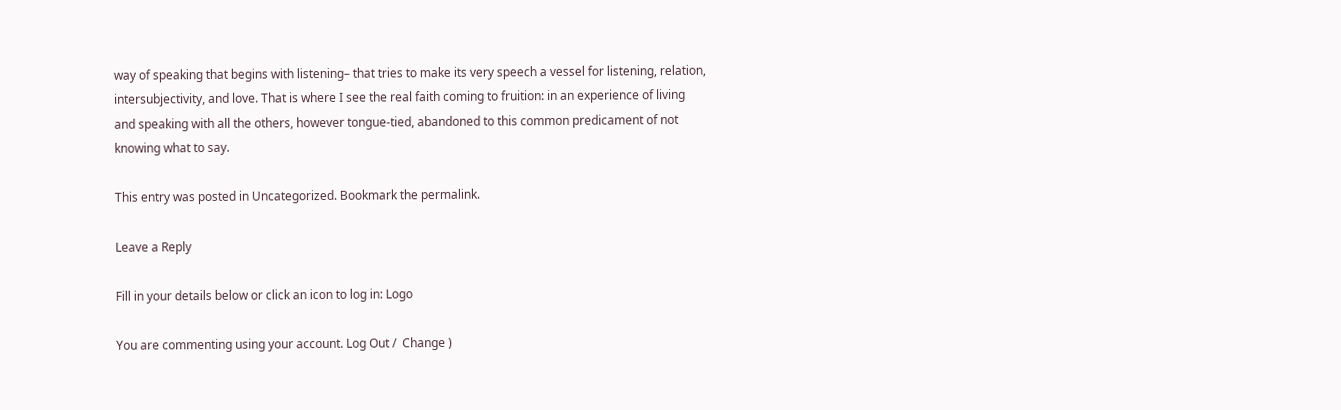way of speaking that begins with listening– that tries to make its very speech a vessel for listening, relation, intersubjectivity, and love. That is where I see the real faith coming to fruition: in an experience of living and speaking with all the others, however tongue-tied, abandoned to this common predicament of not knowing what to say.

This entry was posted in Uncategorized. Bookmark the permalink.

Leave a Reply

Fill in your details below or click an icon to log in: Logo

You are commenting using your account. Log Out /  Change )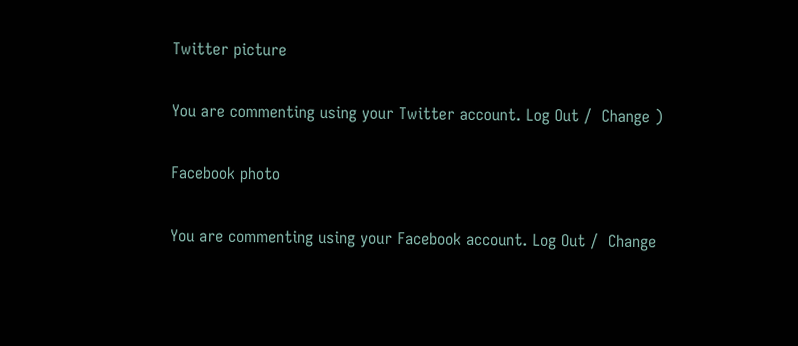Twitter picture

You are commenting using your Twitter account. Log Out /  Change )

Facebook photo

You are commenting using your Facebook account. Log Out /  Change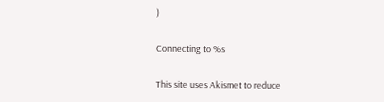)

Connecting to %s

This site uses Akismet to reduce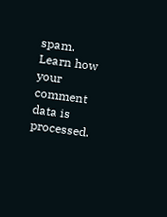spam. Learn how your comment data is processed.